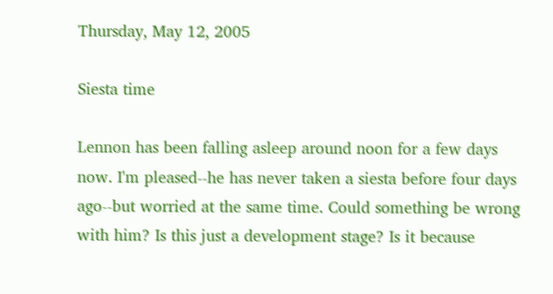Thursday, May 12, 2005

Siesta time

Lennon has been falling asleep around noon for a few days now. I'm pleased--he has never taken a siesta before four days ago--but worried at the same time. Could something be wrong with him? Is this just a development stage? Is it because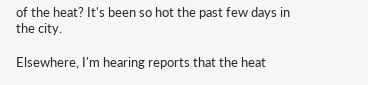of the heat? It's been so hot the past few days in the city.

Elsewhere, I'm hearing reports that the heat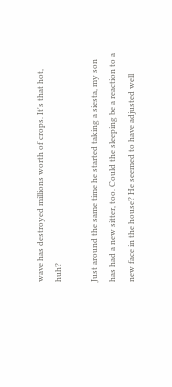wave has destroyed millions worth of crops. It's that hot, huh?

Just around the same time he started taking a siesta, my son has had a new sitter, too. Could the sleeping be a reaction to a new face in the house? He seemed to have adjusted well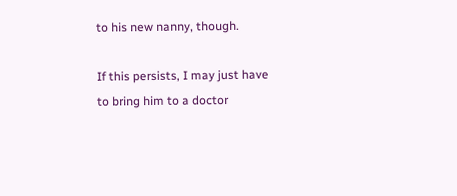to his new nanny, though.

If this persists, I may just have to bring him to a doctor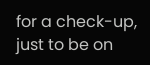for a check-up, just to be on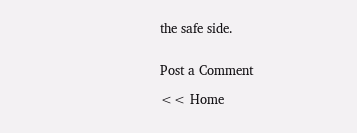the safe side.


Post a Comment

<< Home